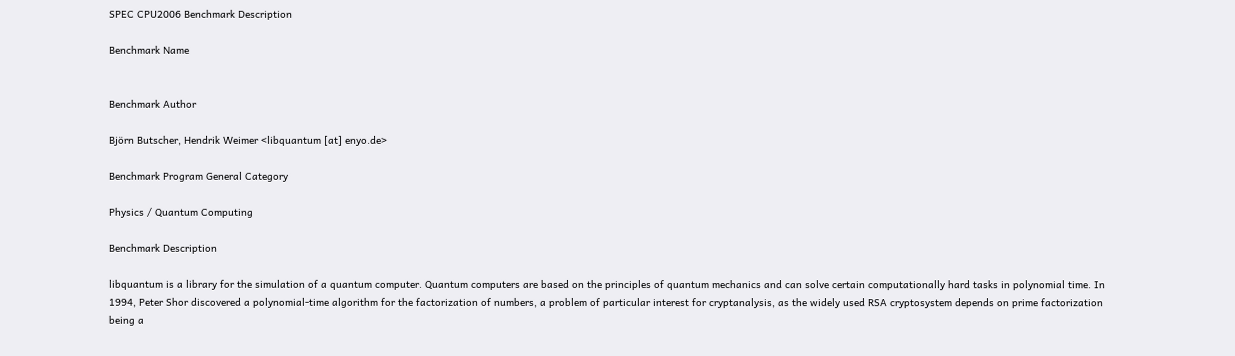SPEC CPU2006 Benchmark Description

Benchmark Name


Benchmark Author

Björn Butscher, Hendrik Weimer <libquantum [at] enyo.de>

Benchmark Program General Category

Physics / Quantum Computing

Benchmark Description

libquantum is a library for the simulation of a quantum computer. Quantum computers are based on the principles of quantum mechanics and can solve certain computationally hard tasks in polynomial time. In 1994, Peter Shor discovered a polynomial-time algorithm for the factorization of numbers, a problem of particular interest for cryptanalysis, as the widely used RSA cryptosystem depends on prime factorization being a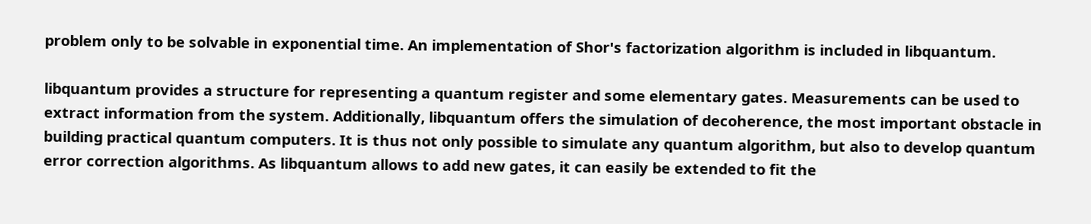problem only to be solvable in exponential time. An implementation of Shor's factorization algorithm is included in libquantum.

libquantum provides a structure for representing a quantum register and some elementary gates. Measurements can be used to extract information from the system. Additionally, libquantum offers the simulation of decoherence, the most important obstacle in building practical quantum computers. It is thus not only possible to simulate any quantum algorithm, but also to develop quantum error correction algorithms. As libquantum allows to add new gates, it can easily be extended to fit the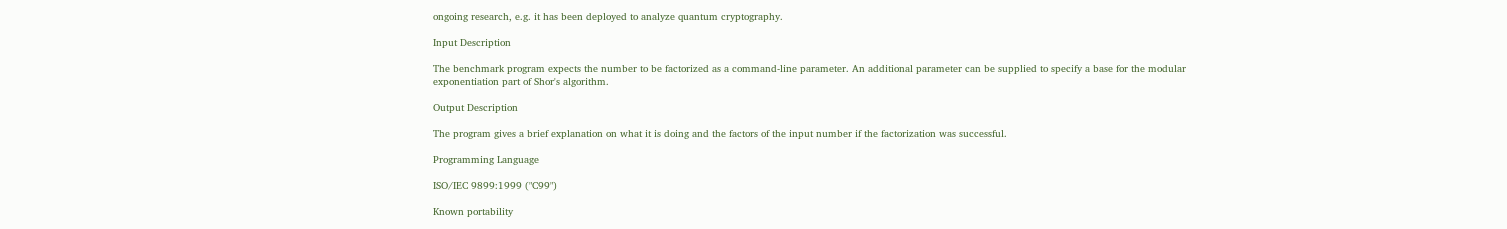ongoing research, e.g. it has been deployed to analyze quantum cryptography.

Input Description

The benchmark program expects the number to be factorized as a command-line parameter. An additional parameter can be supplied to specify a base for the modular exponentiation part of Shor's algorithm.

Output Description

The program gives a brief explanation on what it is doing and the factors of the input number if the factorization was successful.

Programming Language

ISO/IEC 9899:1999 ("C99")

Known portability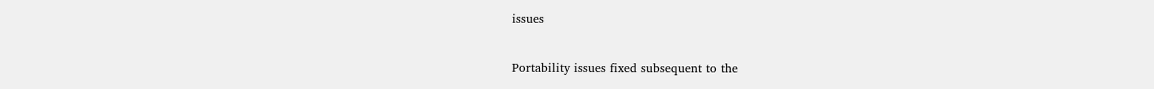issues

Portability issues fixed subsequent to the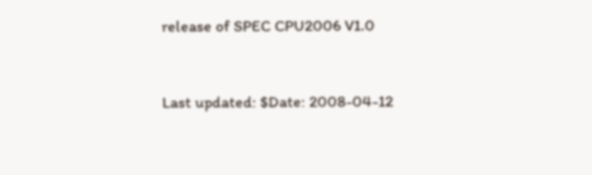release of SPEC CPU2006 V1.0


Last updated: $Date: 2008-04-12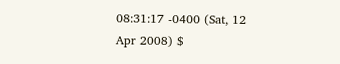08:31:17 -0400 (Sat, 12 Apr 2008) $